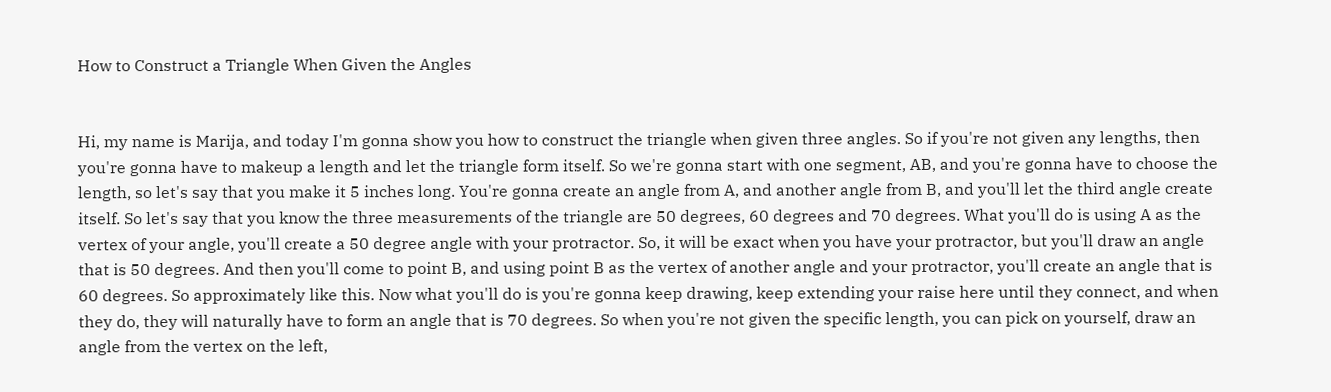How to Construct a Triangle When Given the Angles


Hi, my name is Marija, and today I'm gonna show you how to construct the triangle when given three angles. So if you're not given any lengths, then you're gonna have to makeup a length and let the triangle form itself. So we're gonna start with one segment, AB, and you're gonna have to choose the length, so let's say that you make it 5 inches long. You're gonna create an angle from A, and another angle from B, and you'll let the third angle create itself. So let's say that you know the three measurements of the triangle are 50 degrees, 60 degrees and 70 degrees. What you'll do is using A as the vertex of your angle, you'll create a 50 degree angle with your protractor. So, it will be exact when you have your protractor, but you'll draw an angle that is 50 degrees. And then you'll come to point B, and using point B as the vertex of another angle and your protractor, you'll create an angle that is 60 degrees. So approximately like this. Now what you'll do is you're gonna keep drawing, keep extending your raise here until they connect, and when they do, they will naturally have to form an angle that is 70 degrees. So when you're not given the specific length, you can pick on yourself, draw an angle from the vertex on the left,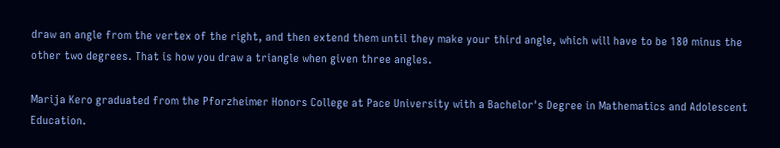draw an angle from the vertex of the right, and then extend them until they make your third angle, which will have to be 180 minus the other two degrees. That is how you draw a triangle when given three angles.

Marija Kero graduated from the Pforzheimer Honors College at Pace University with a Bachelor's Degree in Mathematics and Adolescent Education.